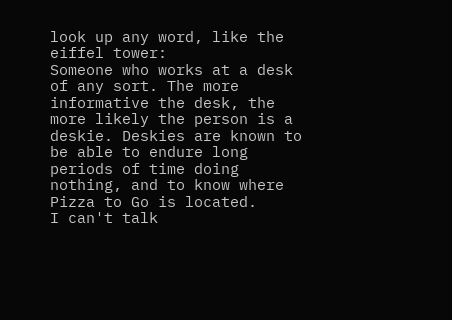look up any word, like the eiffel tower:
Someone who works at a desk of any sort. The more informative the desk, the more likely the person is a deskie. Deskies are known to be able to endure long periods of time doing nothing, and to know where Pizza to Go is located.
I can't talk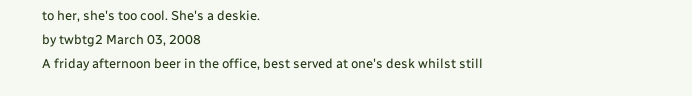to her, she's too cool. She's a deskie.
by twbtg2 March 03, 2008
A friday afternoon beer in the office, best served at one's desk whilst still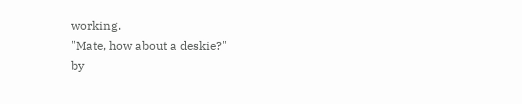working.
"Mate, how about a deskie?"
by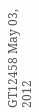GT12458 May 03, 2012